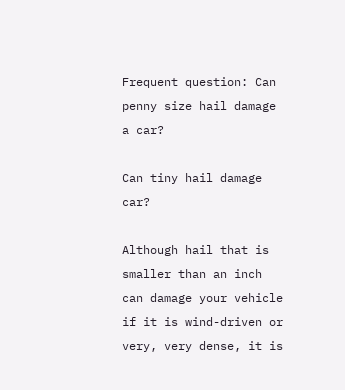Frequent question: Can penny size hail damage a car?

Can tiny hail damage car?

Although hail that is smaller than an inch can damage your vehicle if it is wind-driven or very, very dense, it is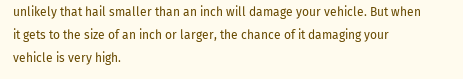unlikely that hail smaller than an inch will damage your vehicle. But when it gets to the size of an inch or larger, the chance of it damaging your vehicle is very high.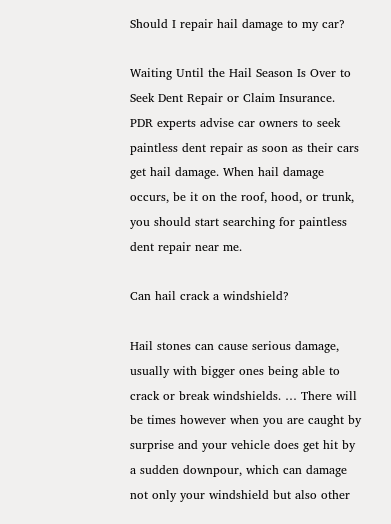Should I repair hail damage to my car?

Waiting Until the Hail Season Is Over to Seek Dent Repair or Claim Insurance. PDR experts advise car owners to seek paintless dent repair as soon as their cars get hail damage. When hail damage occurs, be it on the roof, hood, or trunk, you should start searching for paintless dent repair near me.

Can hail crack a windshield?

Hail stones can cause serious damage, usually with bigger ones being able to crack or break windshields. … There will be times however when you are caught by surprise and your vehicle does get hit by a sudden downpour, which can damage not only your windshield but also other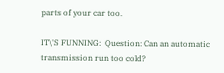parts of your car too.

IT\'S FUNNING:  Question: Can an automatic transmission run too cold?